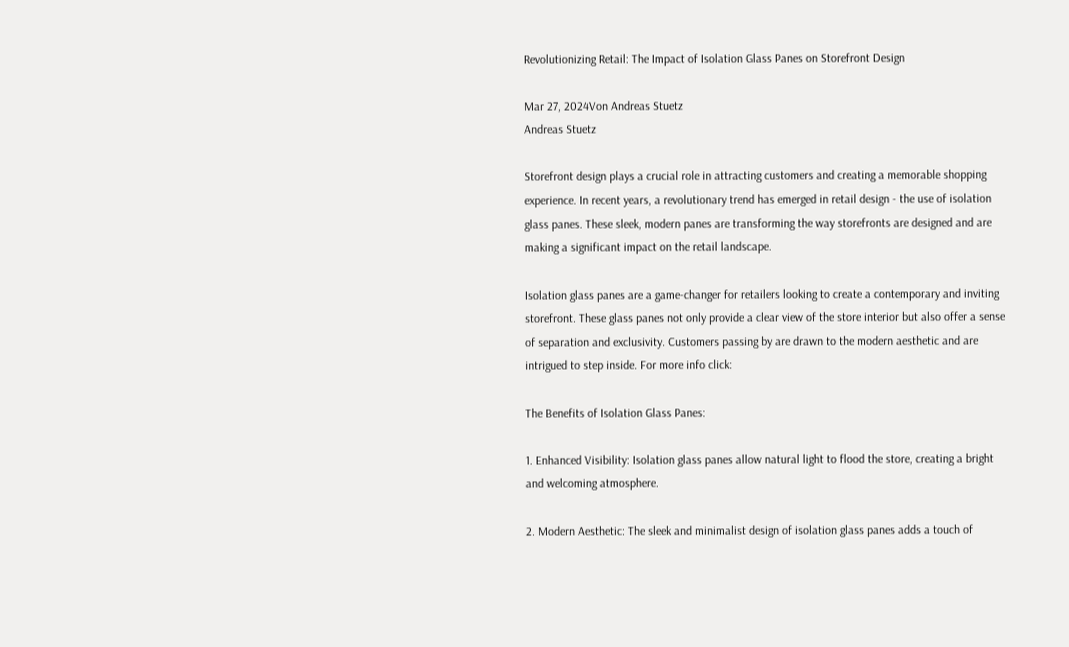Revolutionizing Retail: The Impact of Isolation Glass Panes on Storefront Design

Mar 27, 2024Von Andreas Stuetz
Andreas Stuetz

Storefront design plays a crucial role in attracting customers and creating a memorable shopping experience. In recent years, a revolutionary trend has emerged in retail design - the use of isolation glass panes. These sleek, modern panes are transforming the way storefronts are designed and are making a significant impact on the retail landscape.

Isolation glass panes are a game-changer for retailers looking to create a contemporary and inviting storefront. These glass panes not only provide a clear view of the store interior but also offer a sense of separation and exclusivity. Customers passing by are drawn to the modern aesthetic and are intrigued to step inside. For more info click:

The Benefits of Isolation Glass Panes:

1. Enhanced Visibility: Isolation glass panes allow natural light to flood the store, creating a bright and welcoming atmosphere.

2. Modern Aesthetic: The sleek and minimalist design of isolation glass panes adds a touch of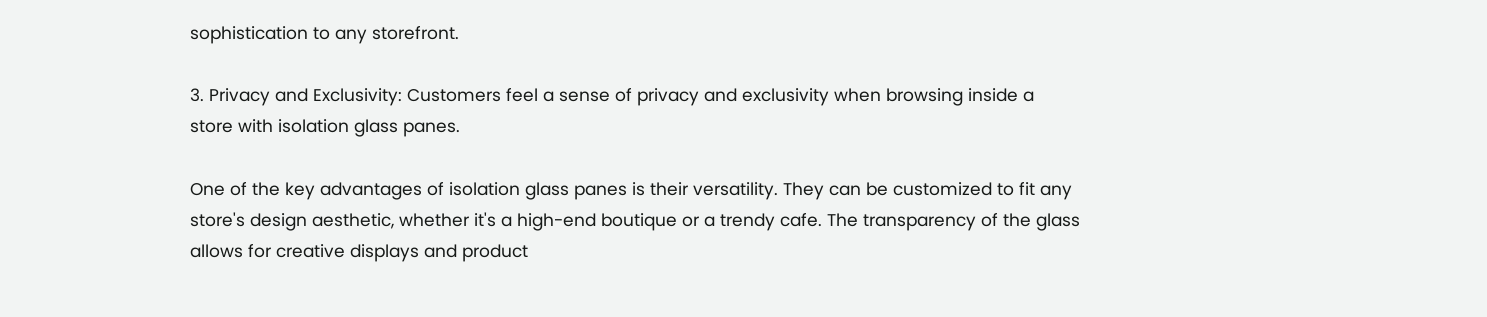sophistication to any storefront.

3. Privacy and Exclusivity: Customers feel a sense of privacy and exclusivity when browsing inside a store with isolation glass panes.

One of the key advantages of isolation glass panes is their versatility. They can be customized to fit any store's design aesthetic, whether it's a high-end boutique or a trendy cafe. The transparency of the glass allows for creative displays and product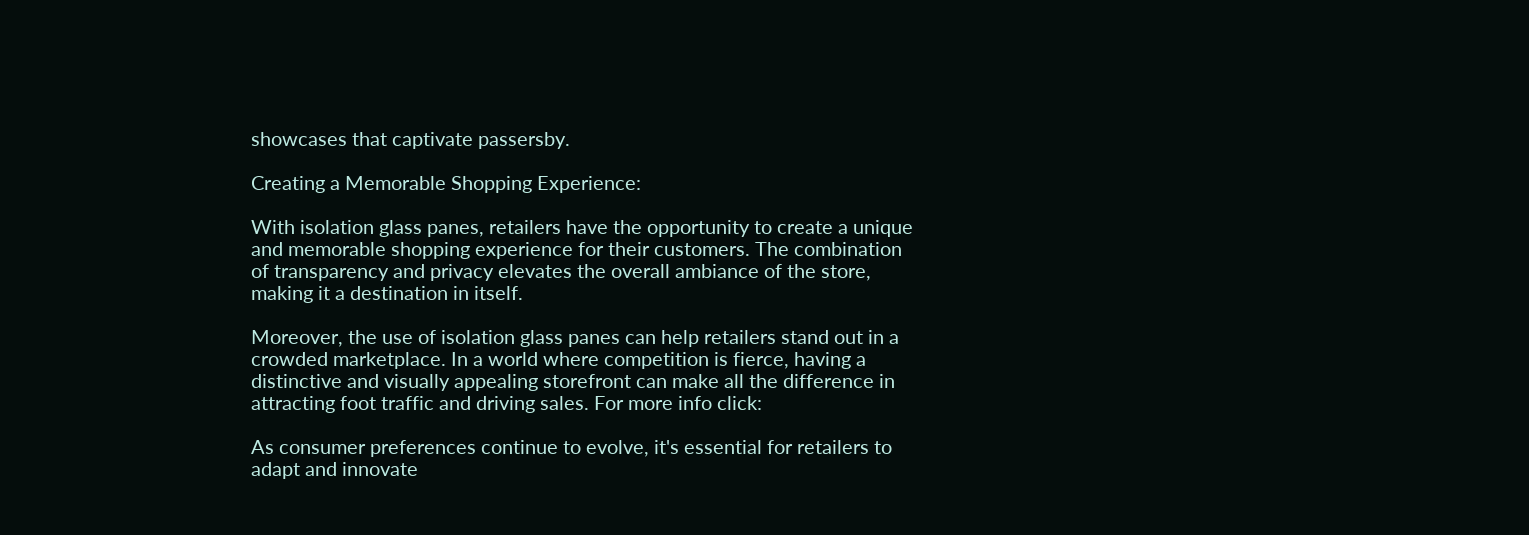showcases that captivate passersby.

Creating a Memorable Shopping Experience:

With isolation glass panes, retailers have the opportunity to create a unique and memorable shopping experience for their customers. The combination of transparency and privacy elevates the overall ambiance of the store, making it a destination in itself.

Moreover, the use of isolation glass panes can help retailers stand out in a crowded marketplace. In a world where competition is fierce, having a distinctive and visually appealing storefront can make all the difference in attracting foot traffic and driving sales. For more info click:

As consumer preferences continue to evolve, it's essential for retailers to adapt and innovate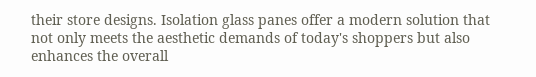their store designs. Isolation glass panes offer a modern solution that not only meets the aesthetic demands of today's shoppers but also enhances the overall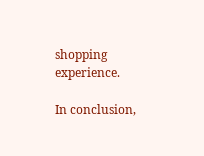shopping experience.

In conclusion,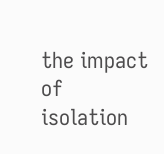the impact of isolation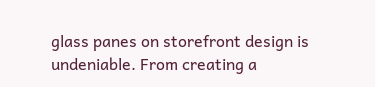glass panes on storefront design is undeniable. From creating a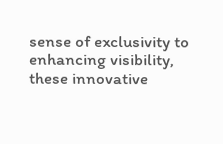sense of exclusivity to enhancing visibility, these innovative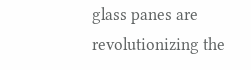glass panes are revolutionizing the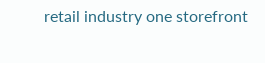retail industry one storefront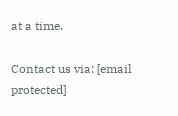at a time.

Contact us via: [email protected]